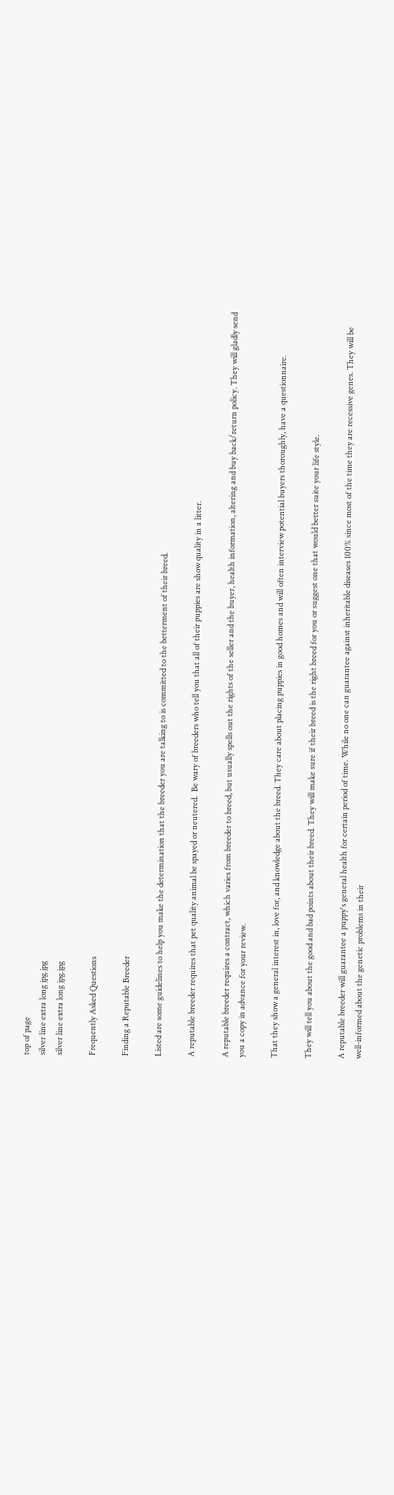top of page
silver line extra long jpg.jpg
silver line extra long jpg.jpg

Frequently Asked Questions

Finding a Reputable Breeder

Listed are some guidelines to help you make the determination that the breeder you are talking to is committed to the betterment of their breed.

A reputable breeder requires that pet quality animal be spayed or neutered.  Be wary of breeders who tell you that all of their puppies are show quality in a litter.

A reputable breeder requires a contract, which varies from breeder to breed, but usually spells out the rights of the seller and the buyer, health information, altering and buy back/return policy. They will gladly send you a copy in advance for your review.

That they show a general interest in, love for, and knowledge about the breed. They care about placing puppies in good homes and will often interview potential buyers thoroughly, have a questionnaire.

They will tell you about the good and bad points about their breed. They will make sure if their breed is the right breed for you or suggest one that would better suite your life style.

A reputable breeder will guarantee a puppy's general health for certain period of time. While no one can guarantee against inheritable diseases 100% since most of the time they are recessive genes. They will be well-informed about the genetic problems in their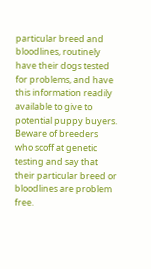particular breed and bloodlines, routinely have their dogs tested for problems, and have this information readily available to give to potential puppy buyers. Beware of breeders who scoff at genetic testing and say that their particular breed or bloodlines are problem free.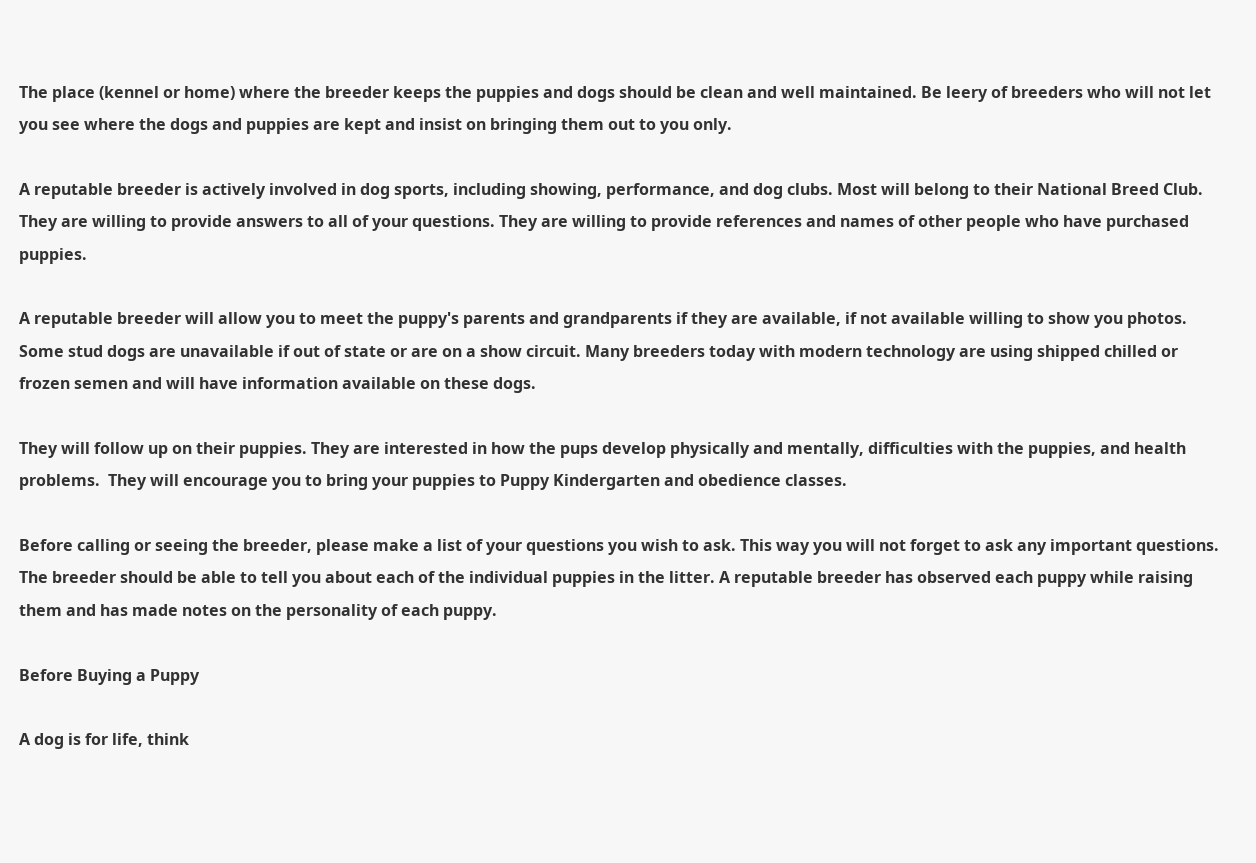The place (kennel or home) where the breeder keeps the puppies and dogs should be clean and well maintained. Be leery of breeders who will not let you see where the dogs and puppies are kept and insist on bringing them out to you only.

A reputable breeder is actively involved in dog sports, including showing, performance, and dog clubs. Most will belong to their National Breed Club. They are willing to provide answers to all of your questions. They are willing to provide references and names of other people who have purchased puppies.

A reputable breeder will allow you to meet the puppy's parents and grandparents if they are available, if not available willing to show you photos. Some stud dogs are unavailable if out of state or are on a show circuit. Many breeders today with modern technology are using shipped chilled or frozen semen and will have information available on these dogs.

They will follow up on their puppies. They are interested in how the pups develop physically and mentally, difficulties with the puppies, and health problems.  They will encourage you to bring your puppies to Puppy Kindergarten and obedience classes.

Before calling or seeing the breeder, please make a list of your questions you wish to ask. This way you will not forget to ask any important questions. The breeder should be able to tell you about each of the individual puppies in the litter. A reputable breeder has observed each puppy while raising them and has made notes on the personality of each puppy.

Before Buying a Puppy

A dog is for life, think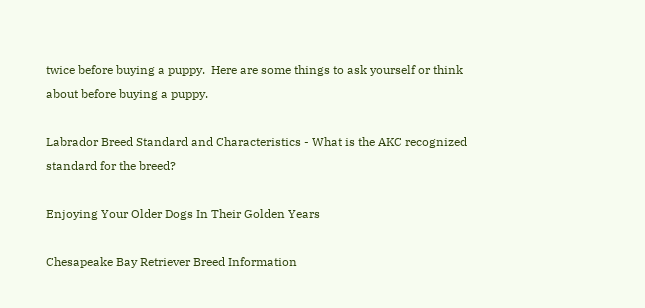twice before buying a puppy.  Here are some things to ask yourself or think about before buying a puppy.

Labrador Breed Standard and Characteristics - What is the AKC recognized standard for the breed?

Enjoying Your Older Dogs In Their Golden Years

Chesapeake Bay Retriever Breed Information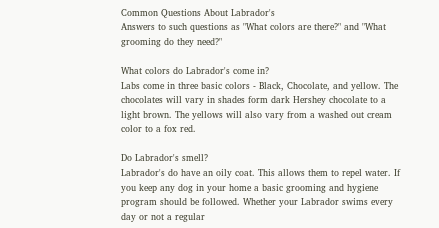Common Questions About Labrador's
Answers to such questions as "What colors are there?" and "What grooming do they need?"

What colors do Labrador's come in?
Labs come in three basic colors - Black, Chocolate, and yellow. The chocolates will vary in shades form dark Hershey chocolate to a light brown. The yellows will also vary from a washed out cream color to a fox red.

Do Labrador's smell?
Labrador's do have an oily coat. This allows them to repel water. If you keep any dog in your home a basic grooming and hygiene program should be followed. Whether your Labrador swims every day or not a regular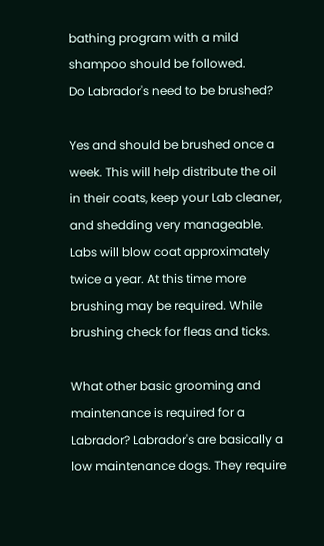bathing program with a mild shampoo should be followed.
Do Labrador's need to be brushed?

Yes and should be brushed once a week. This will help distribute the oil in their coats, keep your Lab cleaner, and shedding very manageable. Labs will blow coat approximately twice a year. At this time more brushing may be required. While brushing check for fleas and ticks.

What other basic grooming and maintenance is required for a Labrador? Labrador's are basically a low maintenance dogs. They require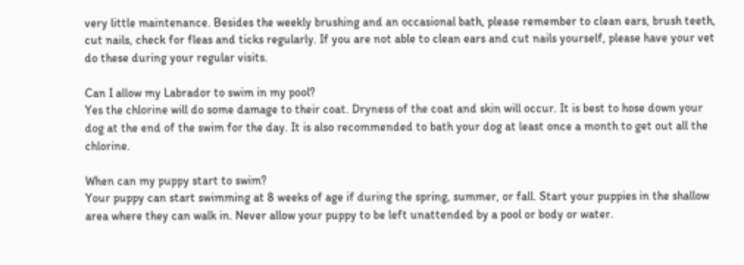very little maintenance. Besides the weekly brushing and an occasional bath, please remember to clean ears, brush teeth, cut nails, check for fleas and ticks regularly. If you are not able to clean ears and cut nails yourself, please have your vet do these during your regular visits.

Can I allow my Labrador to swim in my pool?
Yes the chlorine will do some damage to their coat. Dryness of the coat and skin will occur. It is best to hose down your dog at the end of the swim for the day. It is also recommended to bath your dog at least once a month to get out all the chlorine.

When can my puppy start to swim?
Your puppy can start swimming at 8 weeks of age if during the spring, summer, or fall. Start your puppies in the shallow area where they can walk in. Never allow your puppy to be left unattended by a pool or body or water.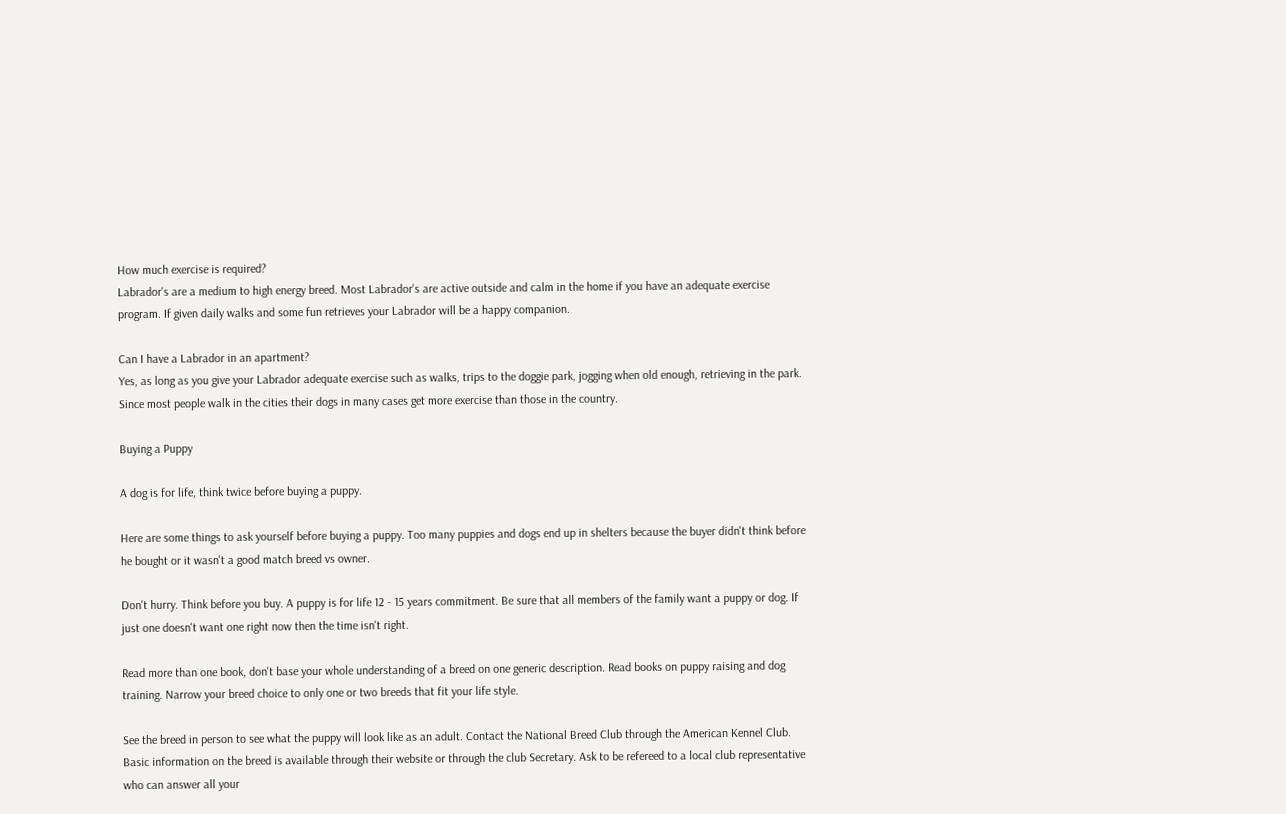How much exercise is required?
Labrador's are a medium to high energy breed. Most Labrador's are active outside and calm in the home if you have an adequate exercise program. If given daily walks and some fun retrieves your Labrador will be a happy companion.

Can I have a Labrador in an apartment?
Yes, as long as you give your Labrador adequate exercise such as walks, trips to the doggie park, jogging when old enough, retrieving in the park. Since most people walk in the cities their dogs in many cases get more exercise than those in the country.

Buying a Puppy

A dog is for life, think twice before buying a puppy.

Here are some things to ask yourself before buying a puppy. Too many puppies and dogs end up in shelters because the buyer didn't think before he bought or it wasn't a good match breed vs owner.

Don't hurry. Think before you buy. A puppy is for life 12 - 15 years commitment. Be sure that all members of the family want a puppy or dog. If just one doesn't want one right now then the time isn't right.

Read more than one book, don't base your whole understanding of a breed on one generic description. Read books on puppy raising and dog training. Narrow your breed choice to only one or two breeds that fit your life style.

See the breed in person to see what the puppy will look like as an adult. Contact the National Breed Club through the American Kennel Club. Basic information on the breed is available through their website or through the club Secretary. Ask to be refereed to a local club representative who can answer all your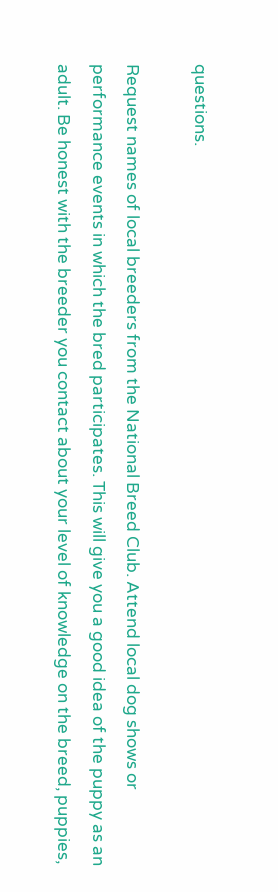questions.

Request names of local breeders from the National Breed Club. Attend local dog shows or performance events in which the bred participates. This will give you a good idea of the puppy as an adult. Be honest with the breeder you contact about your level of knowledge on the breed, puppies,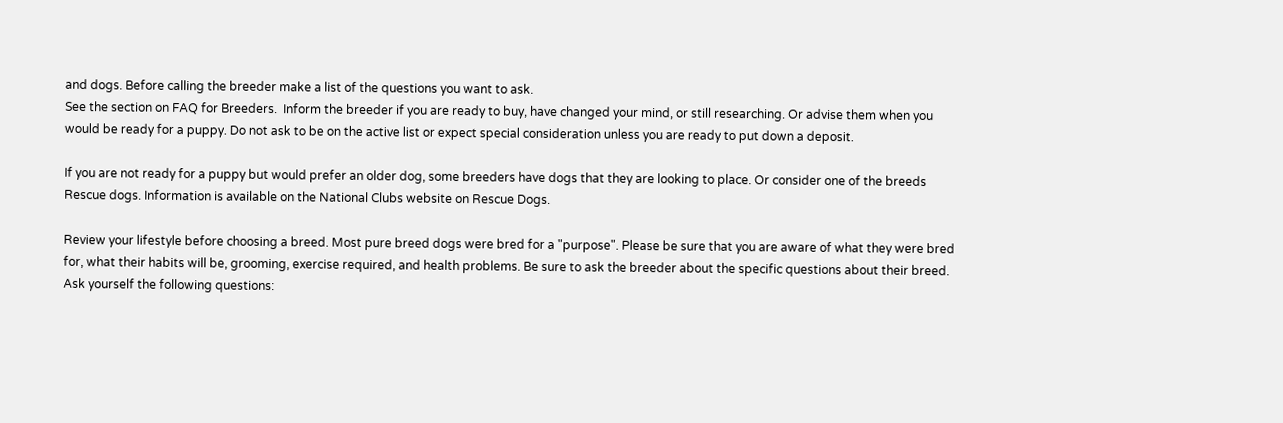and dogs. Before calling the breeder make a list of the questions you want to ask.
See the section on FAQ for Breeders.  Inform the breeder if you are ready to buy, have changed your mind, or still researching. Or advise them when you would be ready for a puppy. Do not ask to be on the active list or expect special consideration unless you are ready to put down a deposit.

If you are not ready for a puppy but would prefer an older dog, some breeders have dogs that they are looking to place. Or consider one of the breeds Rescue dogs. Information is available on the National Clubs website on Rescue Dogs.

Review your lifestyle before choosing a breed. Most pure breed dogs were bred for a "purpose". Please be sure that you are aware of what they were bred for, what their habits will be, grooming, exercise required, and health problems. Be sure to ask the breeder about the specific questions about their breed.  Ask yourself the following questions: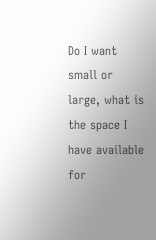Do I want small or large, what is the space I have available for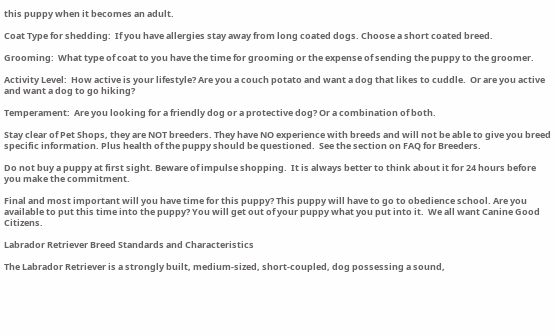this puppy when it becomes an adult.

Coat Type for shedding:  If you have allergies stay away from long coated dogs. Choose a short coated breed.

Grooming:  What type of coat to you have the time for grooming or the expense of sending the puppy to the groomer.

Activity Level:  How active is your lifestyle? Are you a couch potato and want a dog that likes to cuddle.  Or are you active and want a dog to go hiking?

Temperament:  Are you looking for a friendly dog or a protective dog? Or a combination of both.

Stay clear of Pet Shops, they are NOT breeders. They have NO experience with breeds and will not be able to give you breed specific information. Plus health of the puppy should be questioned.  See the section on FAQ for Breeders.

Do not buy a puppy at first sight. Beware of impulse shopping.  It is always better to think about it for 24 hours before you make the commitment.

Final and most important will you have time for this puppy? This puppy will have to go to obedience school. Are you available to put this time into the puppy? You will get out of your puppy what you put into it.  We all want Canine Good Citizens.

Labrador Retriever Breed Standards and Characteristics

The Labrador Retriever is a strongly built, medium-sized, short-coupled, dog possessing a sound,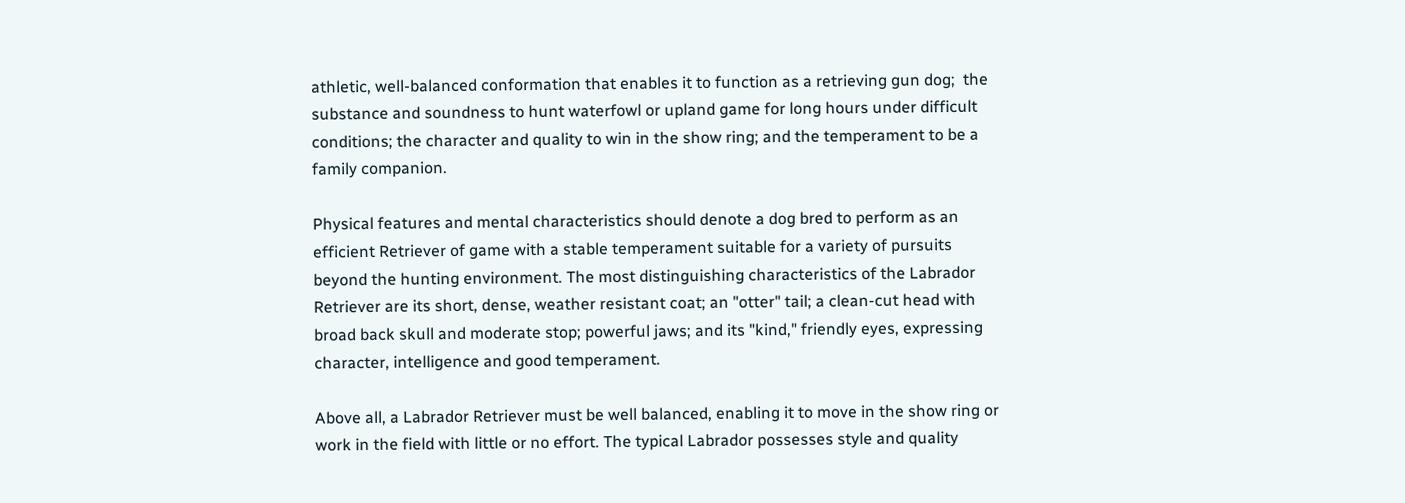athletic, well-balanced conformation that enables it to function as a retrieving gun dog;  the substance and soundness to hunt waterfowl or upland game for long hours under difficult conditions; the character and quality to win in the show ring; and the temperament to be a family companion.

Physical features and mental characteristics should denote a dog bred to perform as an efficient Retriever of game with a stable temperament suitable for a variety of pursuits beyond the hunting environment. The most distinguishing characteristics of the Labrador Retriever are its short, dense, weather resistant coat; an "otter" tail; a clean-cut head with broad back skull and moderate stop; powerful jaws; and its "kind," friendly eyes, expressing character, intelligence and good temperament.

Above all, a Labrador Retriever must be well balanced, enabling it to move in the show ring or work in the field with little or no effort. The typical Labrador possesses style and quality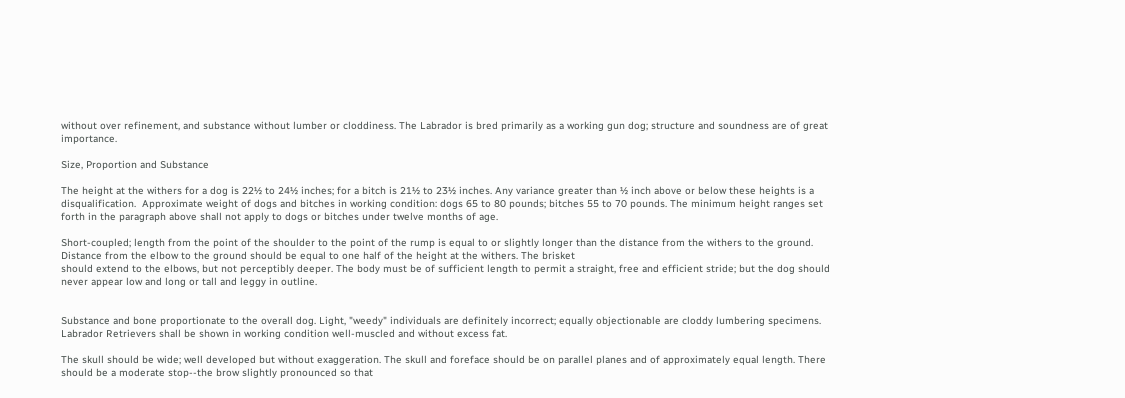without over refinement, and substance without lumber or cloddiness. The Labrador is bred primarily as a working gun dog; structure and soundness are of great importance.

Size, Proportion and Substance

The height at the withers for a dog is 22½ to 24½ inches; for a bitch is 21½ to 23½ inches. Any variance greater than ½ inch above or below these heights is a disqualification.  Approximate weight of dogs and bitches in working condition: dogs 65 to 80 pounds; bitches 55 to 70 pounds. The minimum height ranges set forth in the paragraph above shall not apply to dogs or bitches under twelve months of age.

Short-coupled; length from the point of the shoulder to the point of the rump is equal to or slightly longer than the distance from the withers to the ground. Distance from the elbow to the ground should be equal to one half of the height at the withers. The brisket
should extend to the elbows, but not perceptibly deeper. The body must be of sufficient length to permit a straight, free and efficient stride; but the dog should never appear low and long or tall and leggy in outline.


Substance and bone proportionate to the overall dog. Light, "weedy" individuals are definitely incorrect; equally objectionable are cloddy lumbering specimens. Labrador Retrievers shall be shown in working condition well-muscled and without excess fat.

The skull should be wide; well developed but without exaggeration. The skull and foreface should be on parallel planes and of approximately equal length. There should be a moderate stop--the brow slightly pronounced so that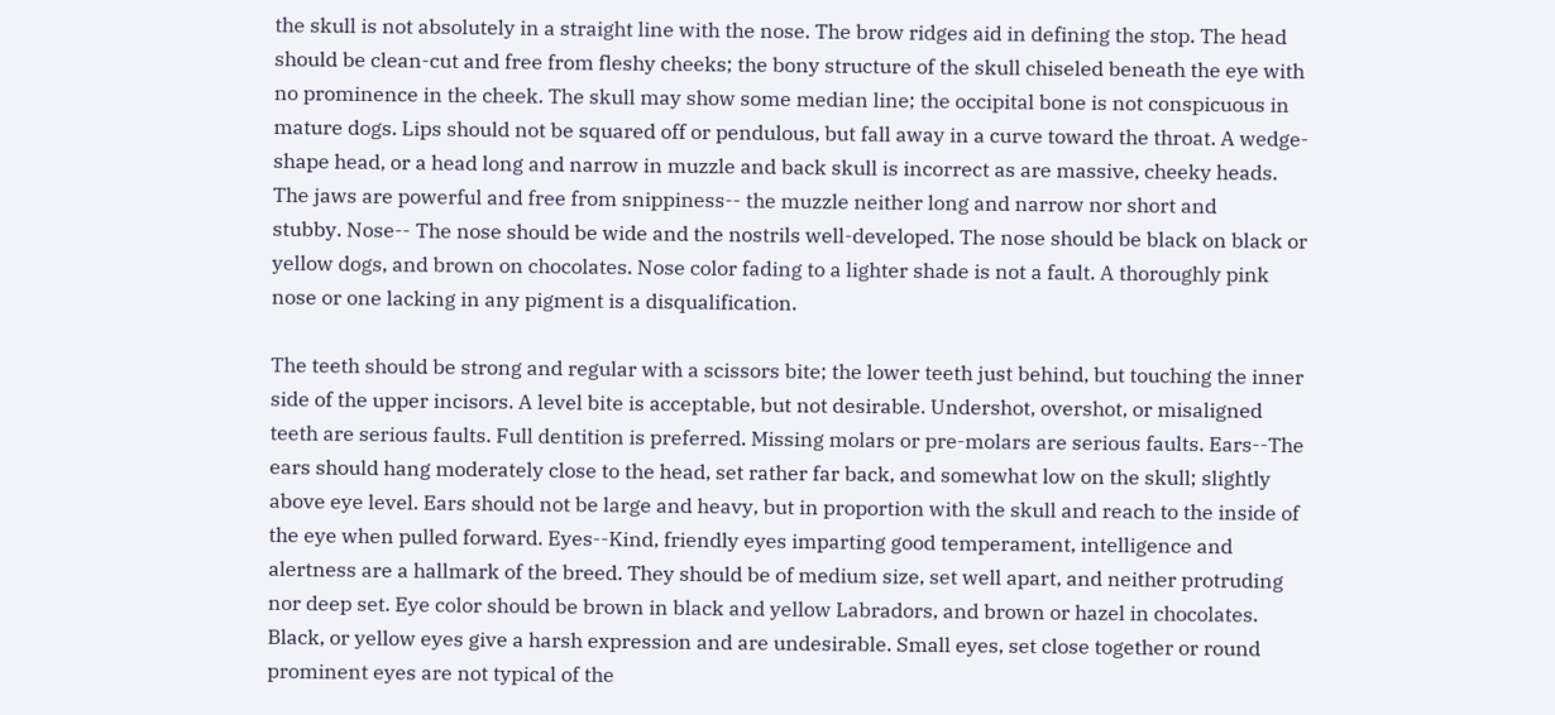the skull is not absolutely in a straight line with the nose. The brow ridges aid in defining the stop. The head should be clean-cut and free from fleshy cheeks; the bony structure of the skull chiseled beneath the eye with no prominence in the cheek. The skull may show some median line; the occipital bone is not conspicuous in mature dogs. Lips should not be squared off or pendulous, but fall away in a curve toward the throat. A wedge-shape head, or a head long and narrow in muzzle and back skull is incorrect as are massive, cheeky heads. The jaws are powerful and free from snippiness-- the muzzle neither long and narrow nor short and
stubby. Nose-- The nose should be wide and the nostrils well-developed. The nose should be black on black or yellow dogs, and brown on chocolates. Nose color fading to a lighter shade is not a fault. A thoroughly pink nose or one lacking in any pigment is a disqualification.

The teeth should be strong and regular with a scissors bite; the lower teeth just behind, but touching the inner side of the upper incisors. A level bite is acceptable, but not desirable. Undershot, overshot, or misaligned teeth are serious faults. Full dentition is preferred. Missing molars or pre-molars are serious faults. Ears--The ears should hang moderately close to the head, set rather far back, and somewhat low on the skull; slightly above eye level. Ears should not be large and heavy, but in proportion with the skull and reach to the inside of the eye when pulled forward. Eyes--Kind, friendly eyes imparting good temperament, intelligence and alertness are a hallmark of the breed. They should be of medium size, set well apart, and neither protruding nor deep set. Eye color should be brown in black and yellow Labradors, and brown or hazel in chocolates. Black, or yellow eyes give a harsh expression and are undesirable. Small eyes, set close together or round prominent eyes are not typical of the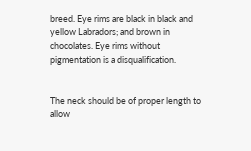breed. Eye rims are black in black and yellow Labradors; and brown in chocolates. Eye rims without pigmentation is a disqualification.


The neck should be of proper length to allow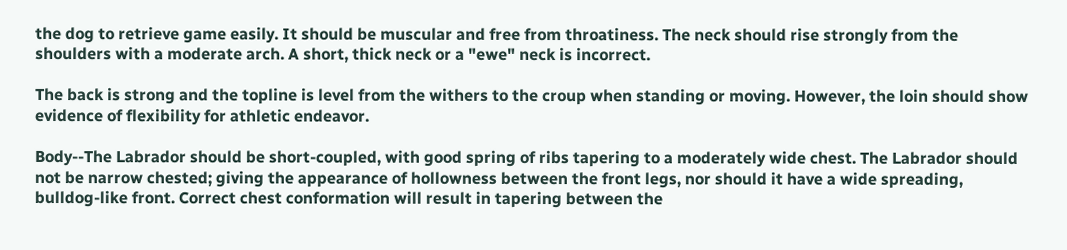the dog to retrieve game easily. It should be muscular and free from throatiness. The neck should rise strongly from the shoulders with a moderate arch. A short, thick neck or a "ewe" neck is incorrect.

The back is strong and the topline is level from the withers to the croup when standing or moving. However, the loin should show evidence of flexibility for athletic endeavor.

Body--The Labrador should be short-coupled, with good spring of ribs tapering to a moderately wide chest. The Labrador should not be narrow chested; giving the appearance of hollowness between the front legs, nor should it have a wide spreading, bulldog-like front. Correct chest conformation will result in tapering between the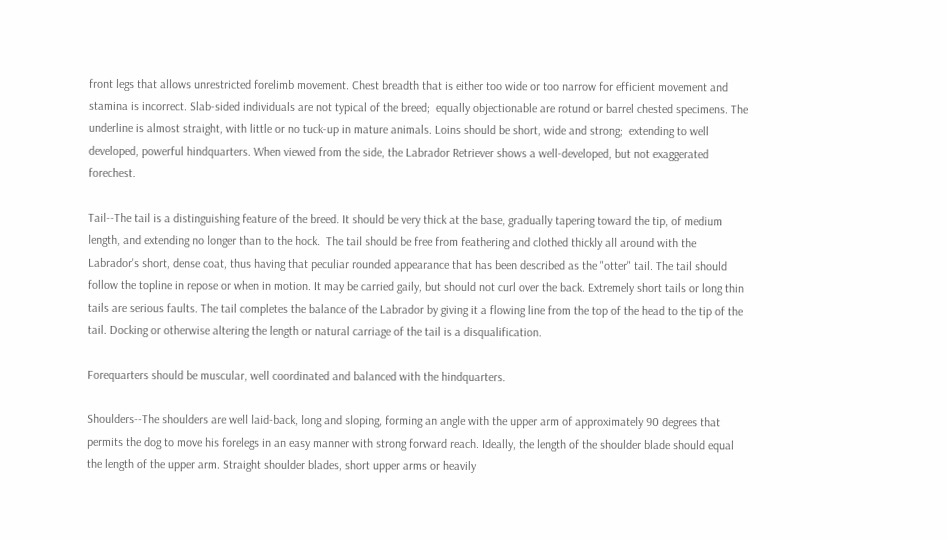front legs that allows unrestricted forelimb movement. Chest breadth that is either too wide or too narrow for efficient movement and stamina is incorrect. Slab-sided individuals are not typical of the breed;  equally objectionable are rotund or barrel chested specimens. The underline is almost straight, with little or no tuck-up in mature animals. Loins should be short, wide and strong;  extending to well developed, powerful hindquarters. When viewed from the side, the Labrador Retriever shows a well-developed, but not exaggerated forechest.

Tail--The tail is a distinguishing feature of the breed. It should be very thick at the base, gradually tapering toward the tip, of medium length, and extending no longer than to the hock.  The tail should be free from feathering and clothed thickly all around with the Labrador's short, dense coat, thus having that peculiar rounded appearance that has been described as the "otter" tail. The tail should follow the topline in repose or when in motion. It may be carried gaily, but should not curl over the back. Extremely short tails or long thin tails are serious faults. The tail completes the balance of the Labrador by giving it a flowing line from the top of the head to the tip of the tail. Docking or otherwise altering the length or natural carriage of the tail is a disqualification.

Forequarters should be muscular, well coordinated and balanced with the hindquarters.

Shoulders--The shoulders are well laid-back, long and sloping, forming an angle with the upper arm of approximately 90 degrees that permits the dog to move his forelegs in an easy manner with strong forward reach. Ideally, the length of the shoulder blade should equal the length of the upper arm. Straight shoulder blades, short upper arms or heavily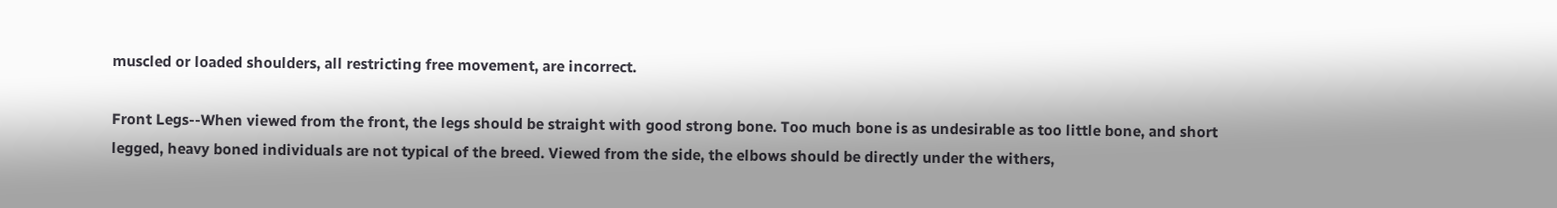muscled or loaded shoulders, all restricting free movement, are incorrect.

Front Legs--When viewed from the front, the legs should be straight with good strong bone. Too much bone is as undesirable as too little bone, and short legged, heavy boned individuals are not typical of the breed. Viewed from the side, the elbows should be directly under the withers,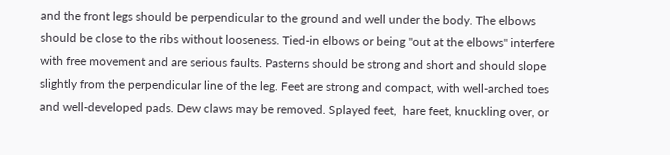and the front legs should be perpendicular to the ground and well under the body. The elbows should be close to the ribs without looseness. Tied-in elbows or being "out at the elbows" interfere with free movement and are serious faults. Pasterns should be strong and short and should slope slightly from the perpendicular line of the leg. Feet are strong and compact, with well-arched toes and well-developed pads. Dew claws may be removed. Splayed feet,  hare feet, knuckling over, or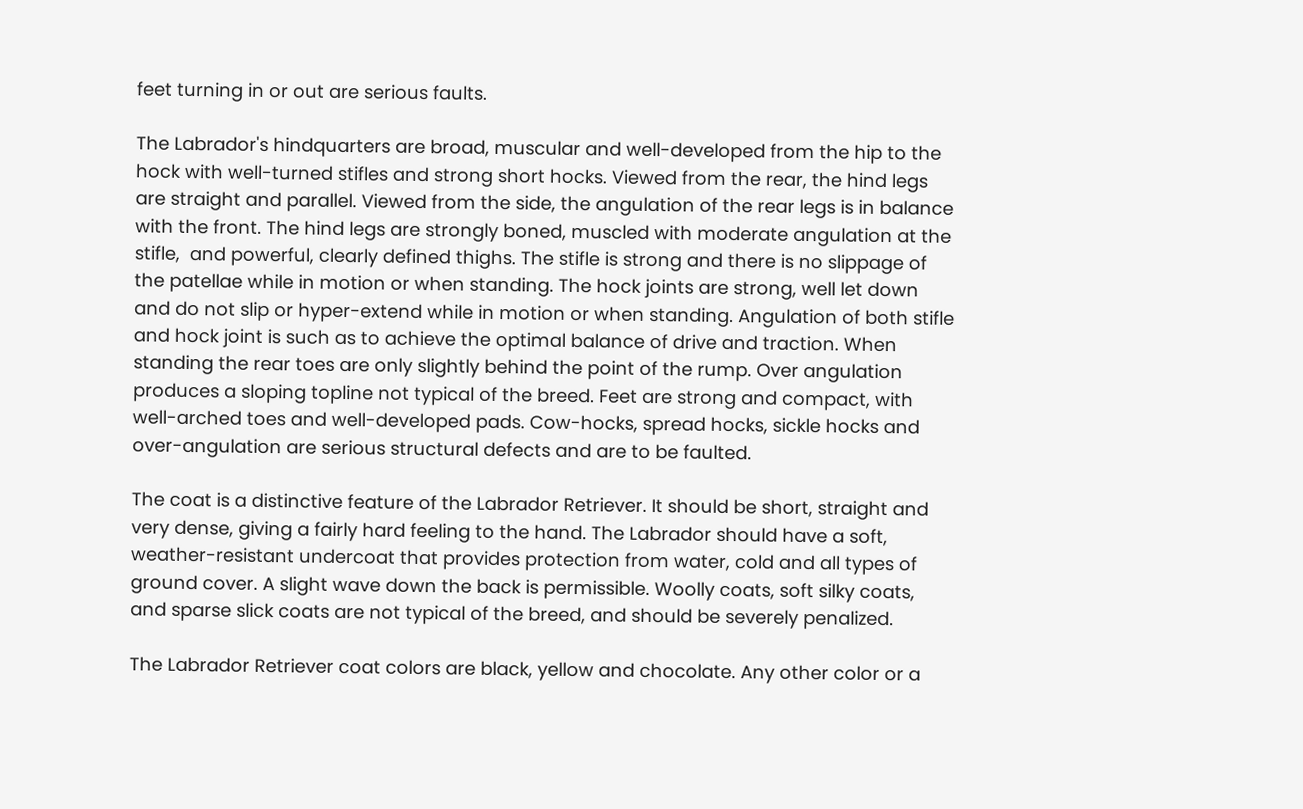feet turning in or out are serious faults.

The Labrador's hindquarters are broad, muscular and well-developed from the hip to the hock with well-turned stifles and strong short hocks. Viewed from the rear, the hind legs are straight and parallel. Viewed from the side, the angulation of the rear legs is in balance with the front. The hind legs are strongly boned, muscled with moderate angulation at the stifle,  and powerful, clearly defined thighs. The stifle is strong and there is no slippage of the patellae while in motion or when standing. The hock joints are strong, well let down and do not slip or hyper-extend while in motion or when standing. Angulation of both stifle and hock joint is such as to achieve the optimal balance of drive and traction. When standing the rear toes are only slightly behind the point of the rump. Over angulation produces a sloping topline not typical of the breed. Feet are strong and compact, with well-arched toes and well-developed pads. Cow-hocks, spread hocks, sickle hocks and over-angulation are serious structural defects and are to be faulted.

The coat is a distinctive feature of the Labrador Retriever. It should be short, straight and very dense, giving a fairly hard feeling to the hand. The Labrador should have a soft,  weather-resistant undercoat that provides protection from water, cold and all types of ground cover. A slight wave down the back is permissible. Woolly coats, soft silky coats, and sparse slick coats are not typical of the breed, and should be severely penalized.

The Labrador Retriever coat colors are black, yellow and chocolate. Any other color or a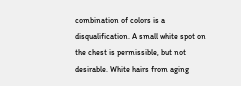combination of colors is a disqualification. A small white spot on the chest is permissible, but not desirable. White hairs from aging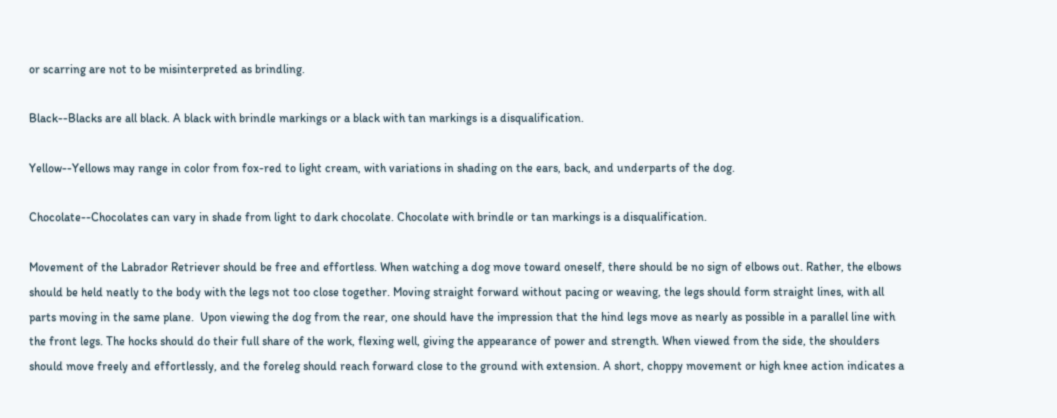or scarring are not to be misinterpreted as brindling.

Black--Blacks are all black. A black with brindle markings or a black with tan markings is a disqualification.

Yellow--Yellows may range in color from fox-red to light cream, with variations in shading on the ears, back, and underparts of the dog.

Chocolate--Chocolates can vary in shade from light to dark chocolate. Chocolate with brindle or tan markings is a disqualification.

Movement of the Labrador Retriever should be free and effortless. When watching a dog move toward oneself, there should be no sign of elbows out. Rather, the elbows should be held neatly to the body with the legs not too close together. Moving straight forward without pacing or weaving, the legs should form straight lines, with all parts moving in the same plane.  Upon viewing the dog from the rear, one should have the impression that the hind legs move as nearly as possible in a parallel line with the front legs. The hocks should do their full share of the work, flexing well, giving the appearance of power and strength. When viewed from the side, the shoulders should move freely and effortlessly, and the foreleg should reach forward close to the ground with extension. A short, choppy movement or high knee action indicates a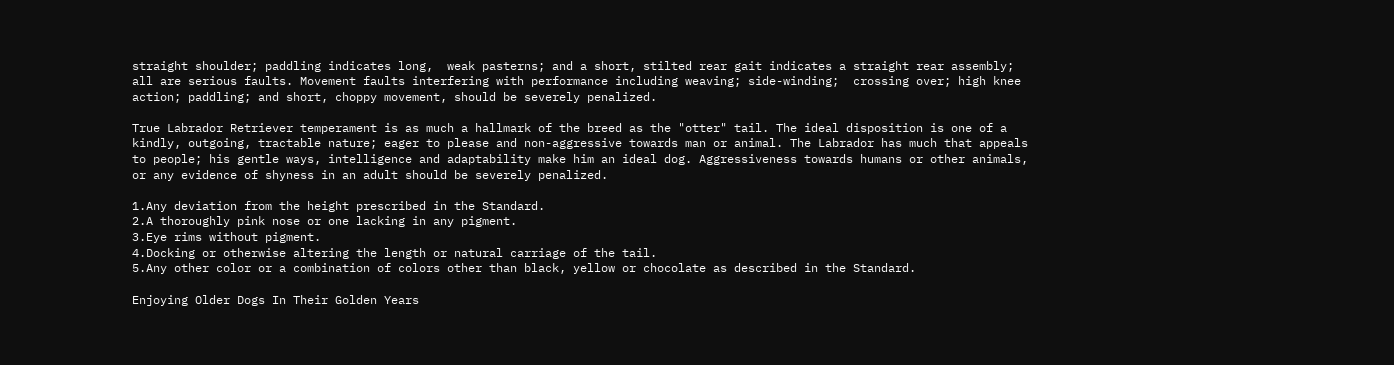straight shoulder; paddling indicates long,  weak pasterns; and a short, stilted rear gait indicates a straight rear assembly; all are serious faults. Movement faults interfering with performance including weaving; side-winding;  crossing over; high knee action; paddling; and short, choppy movement, should be severely penalized.

True Labrador Retriever temperament is as much a hallmark of the breed as the "otter" tail. The ideal disposition is one of a kindly, outgoing, tractable nature; eager to please and non-aggressive towards man or animal. The Labrador has much that appeals to people; his gentle ways, intelligence and adaptability make him an ideal dog. Aggressiveness towards humans or other animals, or any evidence of shyness in an adult should be severely penalized.

1.Any deviation from the height prescribed in the Standard.
2.A thoroughly pink nose or one lacking in any pigment.
3.Eye rims without pigment.
4.Docking or otherwise altering the length or natural carriage of the tail.
5.Any other color or a combination of colors other than black, yellow or chocolate as described in the Standard.

Enjoying Older Dogs In Their Golden Years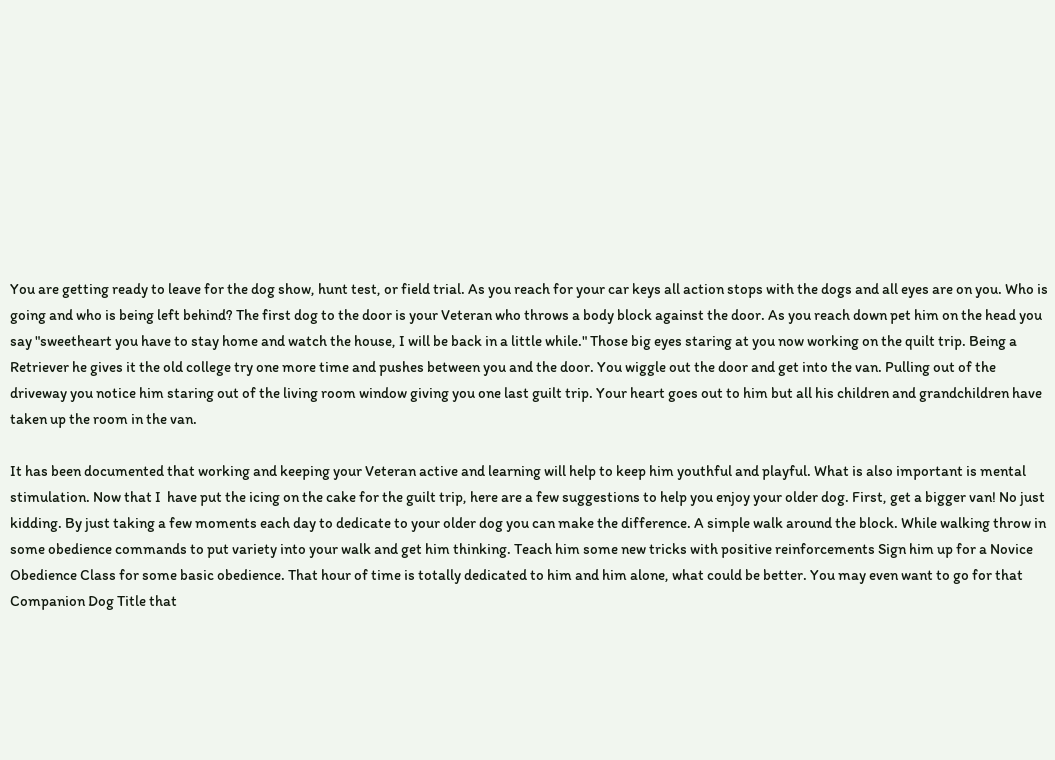You are getting ready to leave for the dog show, hunt test, or field trial. As you reach for your car keys all action stops with the dogs and all eyes are on you. Who is going and who is being left behind? The first dog to the door is your Veteran who throws a body block against the door. As you reach down pet him on the head you say "sweetheart you have to stay home and watch the house, I will be back in a little while." Those big eyes staring at you now working on the quilt trip. Being a Retriever he gives it the old college try one more time and pushes between you and the door. You wiggle out the door and get into the van. Pulling out of the driveway you notice him staring out of the living room window giving you one last guilt trip. Your heart goes out to him but all his children and grandchildren have taken up the room in the van.

It has been documented that working and keeping your Veteran active and learning will help to keep him youthful and playful. What is also important is mental stimulation. Now that I  have put the icing on the cake for the guilt trip, here are a few suggestions to help you enjoy your older dog. First, get a bigger van! No just kidding. By just taking a few moments each day to dedicate to your older dog you can make the difference. A simple walk around the block. While walking throw in some obedience commands to put variety into your walk and get him thinking. Teach him some new tricks with positive reinforcements Sign him up for a Novice Obedience Class for some basic obedience. That hour of time is totally dedicated to him and him alone, what could be better. You may even want to go for that Companion Dog Title that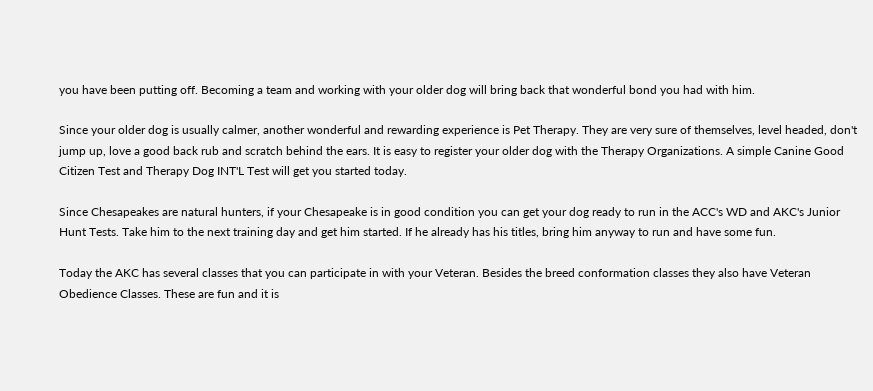you have been putting off. Becoming a team and working with your older dog will bring back that wonderful bond you had with him.

Since your older dog is usually calmer, another wonderful and rewarding experience is Pet Therapy. They are very sure of themselves, level headed, don't jump up, love a good back rub and scratch behind the ears. It is easy to register your older dog with the Therapy Organizations. A simple Canine Good Citizen Test and Therapy Dog INT'L Test will get you started today.

Since Chesapeakes are natural hunters, if your Chesapeake is in good condition you can get your dog ready to run in the ACC's WD and AKC's Junior Hunt Tests. Take him to the next training day and get him started. If he already has his titles, bring him anyway to run and have some fun.

Today the AKC has several classes that you can participate in with your Veteran. Besides the breed conformation classes they also have Veteran Obedience Classes. These are fun and it is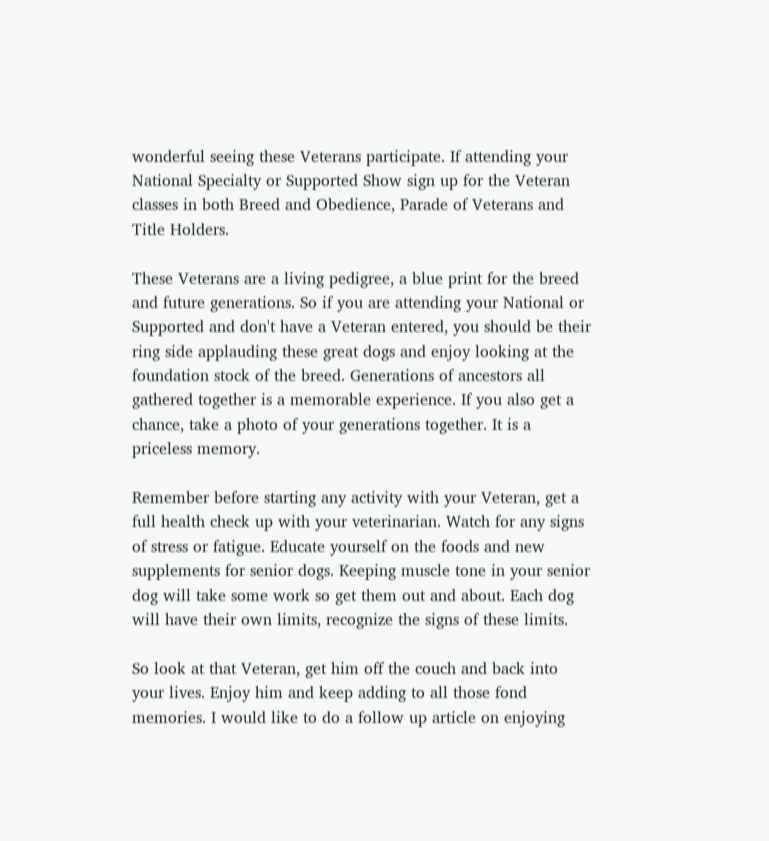wonderful seeing these Veterans participate. If attending your National Specialty or Supported Show sign up for the Veteran classes in both Breed and Obedience, Parade of Veterans and Title Holders.

These Veterans are a living pedigree, a blue print for the breed and future generations. So if you are attending your National or Supported and don't have a Veteran entered, you should be their ring side applauding these great dogs and enjoy looking at the foundation stock of the breed. Generations of ancestors all gathered together is a memorable experience. If you also get a chance, take a photo of your generations together. It is a priceless memory.

Remember before starting any activity with your Veteran, get a full health check up with your veterinarian. Watch for any signs of stress or fatigue. Educate yourself on the foods and new supplements for senior dogs. Keeping muscle tone in your senior dog will take some work so get them out and about. Each dog will have their own limits, recognize the signs of these limits.

So look at that Veteran, get him off the couch and back into your lives. Enjoy him and keep adding to all those fond memories. I would like to do a follow up article on enjoying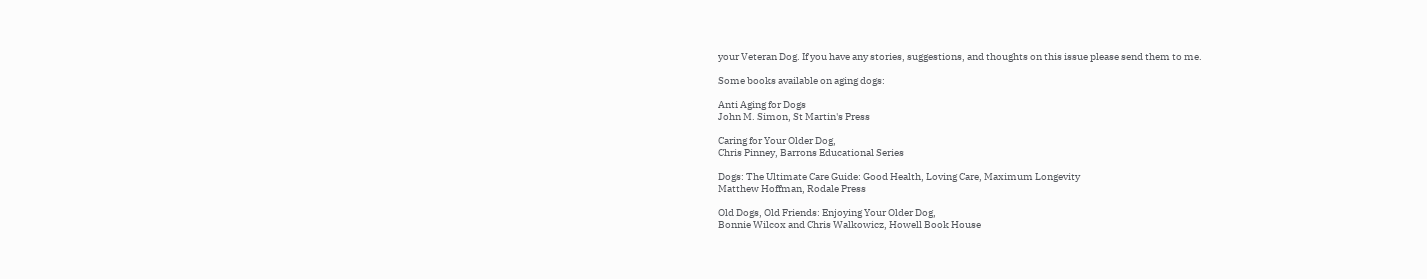your Veteran Dog. If you have any stories, suggestions, and thoughts on this issue please send them to me.

Some books available on aging dogs:

Anti Aging for Dogs
John M. Simon, St Martin's Press

Caring for Your Older Dog,
Chris Pinney, Barrons Educational Series

Dogs: The Ultimate Care Guide: Good Health, Loving Care, Maximum Longevity
Matthew Hoffman, Rodale Press

Old Dogs, Old Friends: Enjoying Your Older Dog,
Bonnie Wilcox and Chris Walkowicz, Howell Book House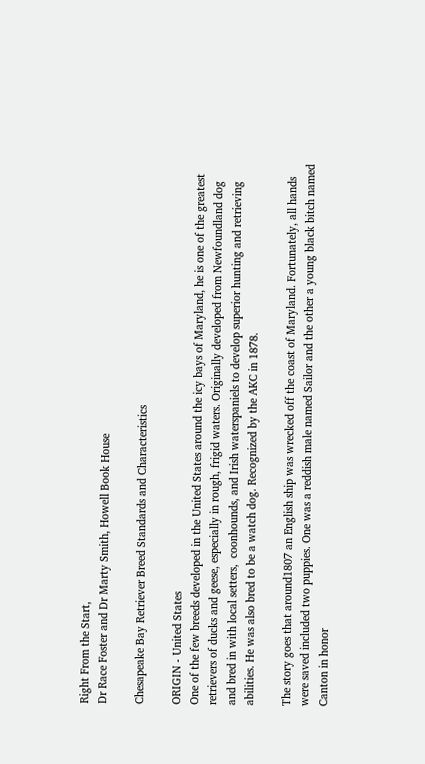Right From the Start,
Dr Race Foster and Dr Marty Smith, Howell Book House

Chesapeake Bay Retriever Breed Standards and Characteristics

ORIGIN - United States
One of the few breeds developed in the United States around the icy bays of Maryland, he is one of the greatest retrievers of ducks and geese, especially in rough, frigid waters. Originally developed from Newfoundland dog and bred in with local setters,  coonhounds, and Irish waterspaniels to develop superior hunting and retrieving abilities. He was also bred to be a watch dog. Recognized by the AKC in 1878.

The story goes that around1807 an English ship was wrecked off the coast of Maryland. Fortunately, all hands were saved included two puppies. One was a reddish male named Sailor and the other a young black bitch named Canton in honor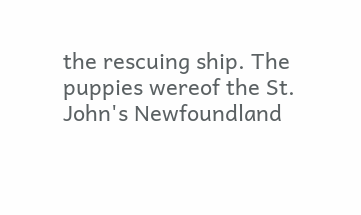the rescuing ship. The puppies wereof the St. John's Newfoundland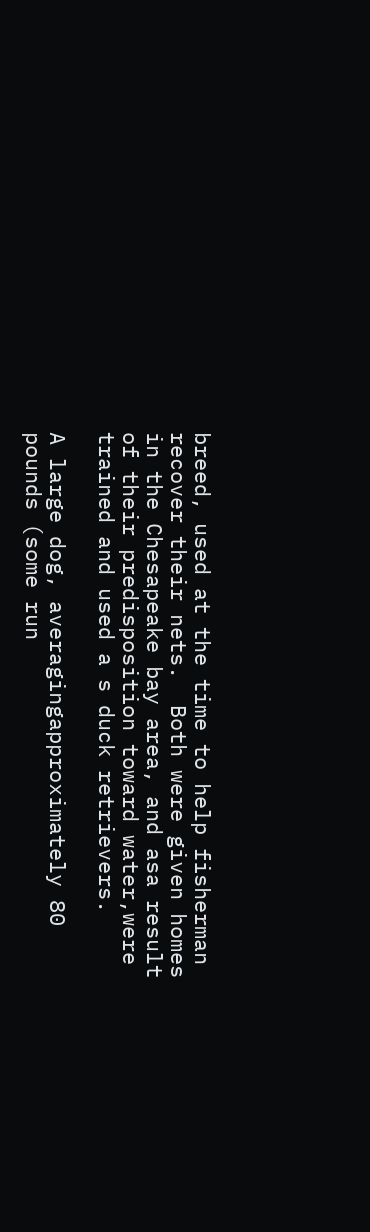breed, used at the time to help fisherman recover their nets.  Both were given homes in the Chesapeake bay area, and asa result of their predisposition toward water,were trained and used a s duck retrievers.

A large dog, averagingapproximately 80 pounds (some run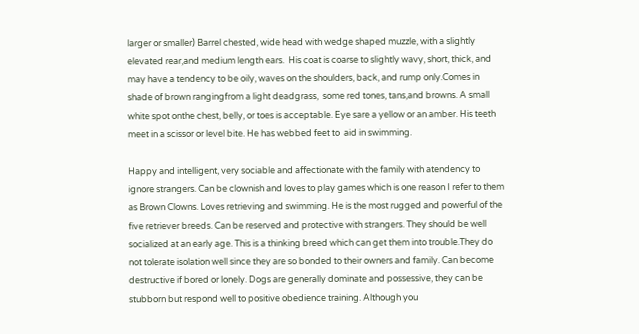larger or smaller) Barrel chested, wide head with wedge shaped muzzle, with a slightly elevated rear,and medium length ears.  His coat is coarse to slightly wavy, short, thick, and may have a tendency to be oily, waves on the shoulders, back, and rump only.Comes in shade of brown rangingfrom a light deadgrass,  some red tones, tans,and browns. A small white spot onthe chest, belly, or toes is acceptable. Eye sare a yellow or an amber. His teeth meet in a scissor or level bite. He has webbed feet to  aid in swimming.

Happy and intelligent, very sociable and affectionate with the family with atendency to ignore strangers. Can be clownish and loves to play games which is one reason I refer to them as Brown Clowns. Loves retrieving and swimming. He is the most rugged and powerful of the five retriever breeds. Can be reserved and protective with strangers. They should be well socialized at an early age. This is a thinking breed which can get them into trouble.They do not tolerate isolation well since they are so bonded to their owners and family. Can become destructive if bored or lonely. Dogs are generally dominate and possessive, they can be stubborn but respond well to positive obedience training. Although you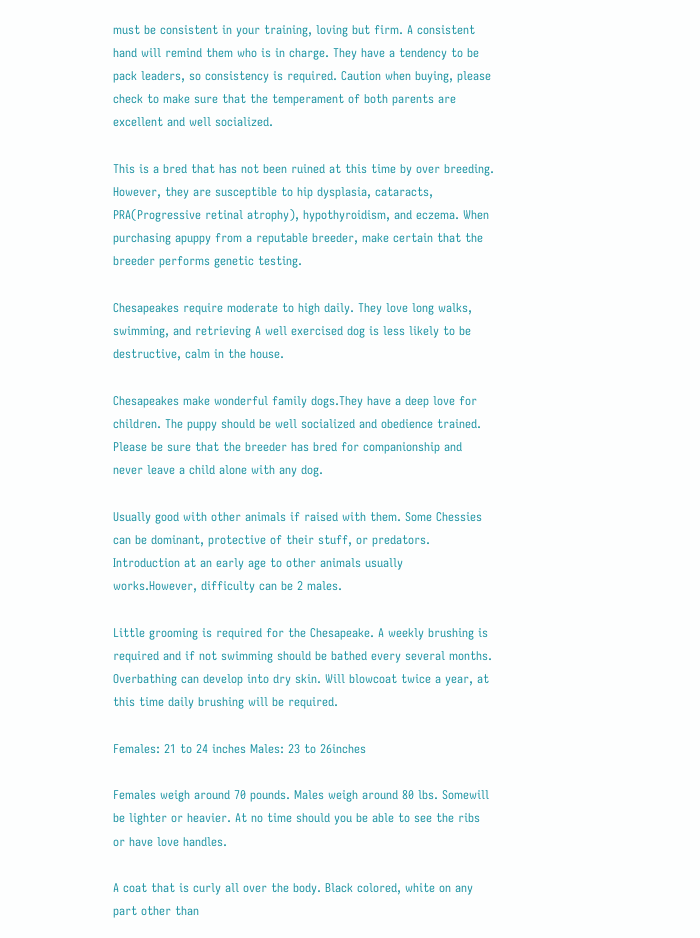must be consistent in your training, loving but firm. A consistent hand will remind them who is in charge. They have a tendency to be pack leaders, so consistency is required. Caution when buying, please check to make sure that the temperament of both parents are excellent and well socialized.

This is a bred that has not been ruined at this time by over breeding. However, they are susceptible to hip dysplasia, cataracts, PRA(Progressive retinal atrophy), hypothyroidism, and eczema. When purchasing apuppy from a reputable breeder, make certain that the breeder performs genetic testing.

Chesapeakes require moderate to high daily. They love long walks, swimming, and retrieving A well exercised dog is less likely to be destructive, calm in the house.

Chesapeakes make wonderful family dogs.They have a deep love for children. The puppy should be well socialized and obedience trained. Please be sure that the breeder has bred for companionship and never leave a child alone with any dog.

Usually good with other animals if raised with them. Some Chessies can be dominant, protective of their stuff, or predators. Introduction at an early age to other animals usually
works.However, difficulty can be 2 males.

Little grooming is required for the Chesapeake. A weekly brushing is required and if not swimming should be bathed every several months. Overbathing can develop into dry skin. Will blowcoat twice a year, at this time daily brushing will be required.

Females: 21 to 24 inches Males: 23 to 26inches

Females weigh around 70 pounds. Males weigh around 80 lbs. Somewill be lighter or heavier. At no time should you be able to see the ribs or have love handles.

A coat that is curly all over the body. Black colored, white on any part other than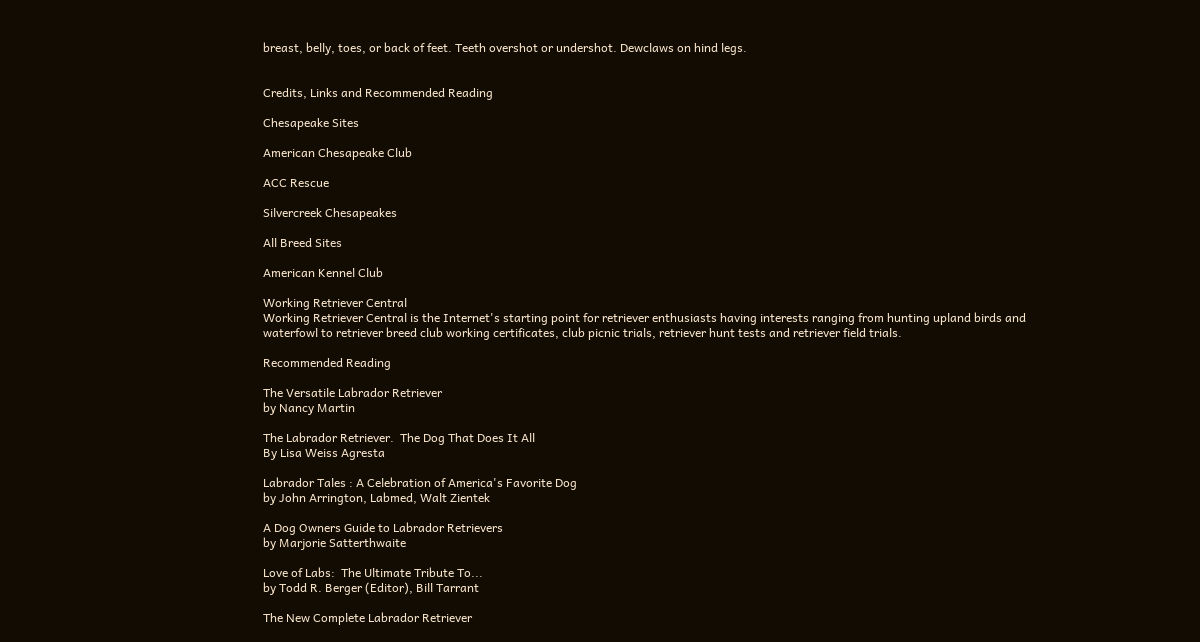breast, belly, toes, or back of feet. Teeth overshot or undershot. Dewclaws on hind legs.


Credits, Links and Recommended Reading

Chesapeake Sites

American Chesapeake Club

ACC Rescue

Silvercreek Chesapeakes

All Breed Sites

American Kennel Club

Working Retriever Central
Working Retriever Central is the Internet's starting point for retriever enthusiasts having interests ranging from hunting upland birds and waterfowl to retriever breed club working certificates, club picnic trials, retriever hunt tests and retriever field trials.

Recommended Reading

The Versatile Labrador Retriever
by Nancy Martin

The Labrador Retriever.  The Dog That Does It All
By Lisa Weiss Agresta

Labrador Tales : A Celebration of America's Favorite Dog
by John Arrington, Labmed, Walt Zientek

A Dog Owners Guide to Labrador Retrievers
by Marjorie Satterthwaite

Love of Labs:  The Ultimate Tribute To...
by Todd R. Berger (Editor), Bill Tarrant

The New Complete Labrador Retriever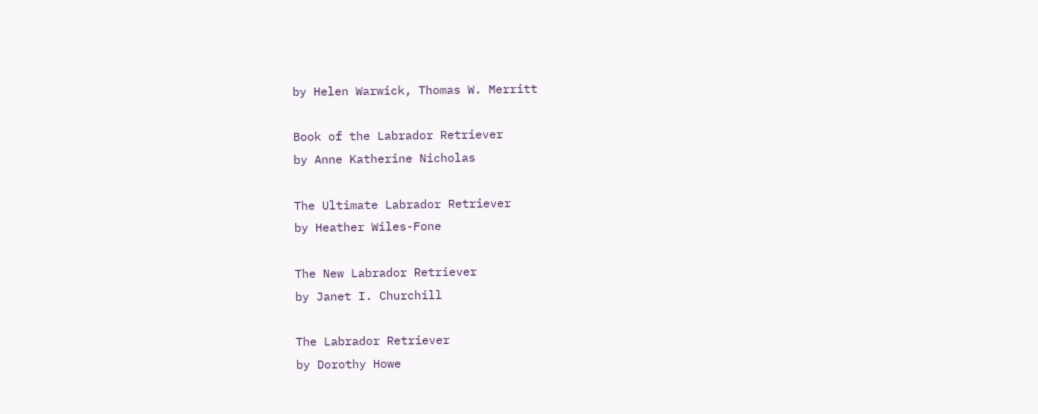by Helen Warwick, Thomas W. Merritt

Book of the Labrador Retriever
by Anne Katherine Nicholas

The Ultimate Labrador Retriever
by Heather Wiles-Fone

The New Labrador Retriever
by Janet I. Churchill

The Labrador Retriever
by Dorothy Howe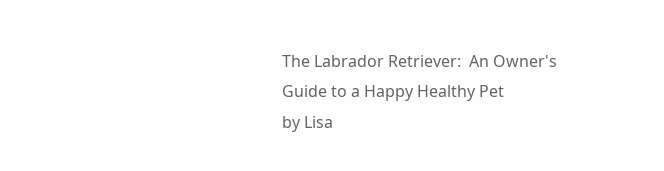The Labrador Retriever:  An Owner's Guide to a Happy Healthy Pet
by Lisa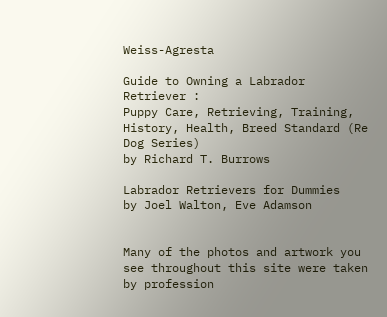Weiss-Agresta

Guide to Owning a Labrador Retriever :
Puppy Care, Retrieving, Training, History, Health, Breed Standard (Re Dog Series)
by Richard T. Burrows

Labrador Retrievers for Dummies
by Joel Walton, Eve Adamson


Many of the photos and artwork you see throughout this site were taken by profession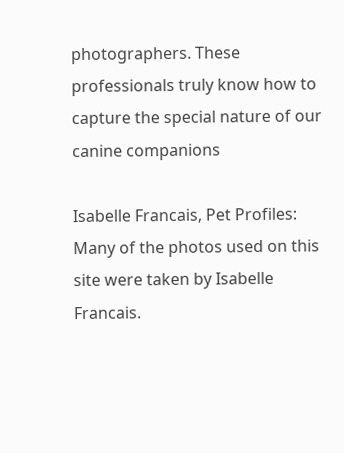photographers. These professionals truly know how to capture the special nature of our canine companions

Isabelle Francais, Pet Profiles:  Many of the photos used on this site were taken by Isabelle Francais.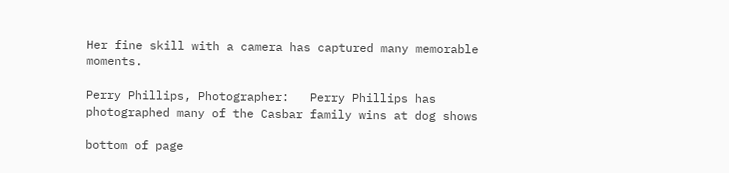Her fine skill with a camera has captured many memorable moments.

Perry Phillips, Photographer:   Perry Phillips has photographed many of the Casbar family wins at dog shows

bottom of page